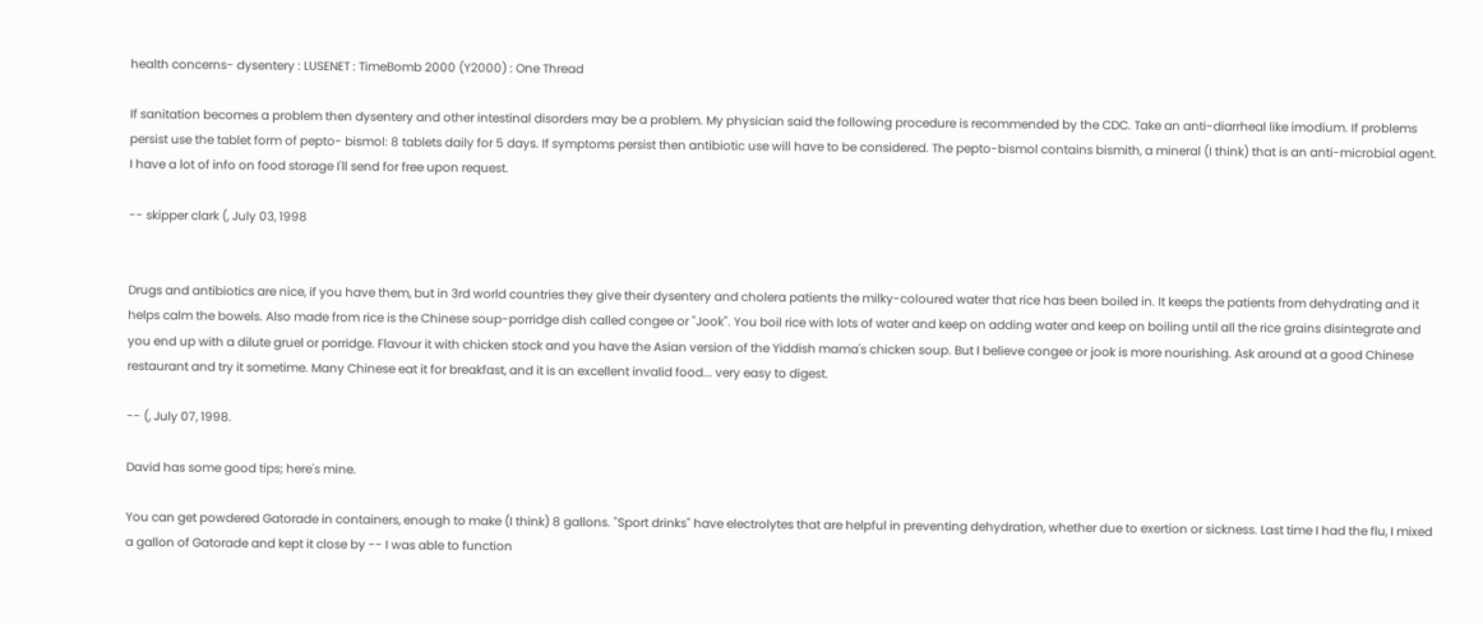health concerns- dysentery : LUSENET : TimeBomb 2000 (Y2000) : One Thread

If sanitation becomes a problem then dysentery and other intestinal disorders may be a problem. My physician said the following procedure is recommended by the CDC. Take an anti-diarrheal like imodium. If problems persist use the tablet form of pepto- bismol: 8 tablets daily for 5 days. If symptoms persist then antibiotic use will have to be considered. The pepto-bismol contains bismith, a mineral (I think) that is an anti-microbial agent. I have a lot of info on food storage I'll send for free upon request.

-- skipper clark (, July 03, 1998


Drugs and antibiotics are nice, if you have them, but in 3rd world countries they give their dysentery and cholera patients the milky-coloured water that rice has been boiled in. It keeps the patients from dehydrating and it helps calm the bowels. Also made from rice is the Chinese soup-porridge dish called congee or "Jook". You boil rice with lots of water and keep on adding water and keep on boiling until all the rice grains disintegrate and you end up with a dilute gruel or porridge. Flavour it with chicken stock and you have the Asian version of the Yiddish mama's chicken soup. But I believe congee or jook is more nourishing. Ask around at a good Chinese restaurant and try it sometime. Many Chinese eat it for breakfast, and it is an excellent invalid food... very easy to digest.

-- (, July 07, 1998.

David has some good tips; here's mine.

You can get powdered Gatorade in containers, enough to make (I think) 8 gallons. "Sport drinks" have electrolytes that are helpful in preventing dehydration, whether due to exertion or sickness. Last time I had the flu, I mixed a gallon of Gatorade and kept it close by -- I was able to function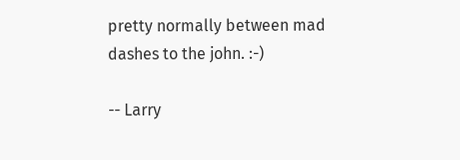pretty normally between mad dashes to the john. :-)

-- Larry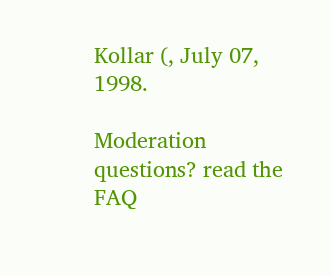Kollar (, July 07, 1998.

Moderation questions? read the FAQ